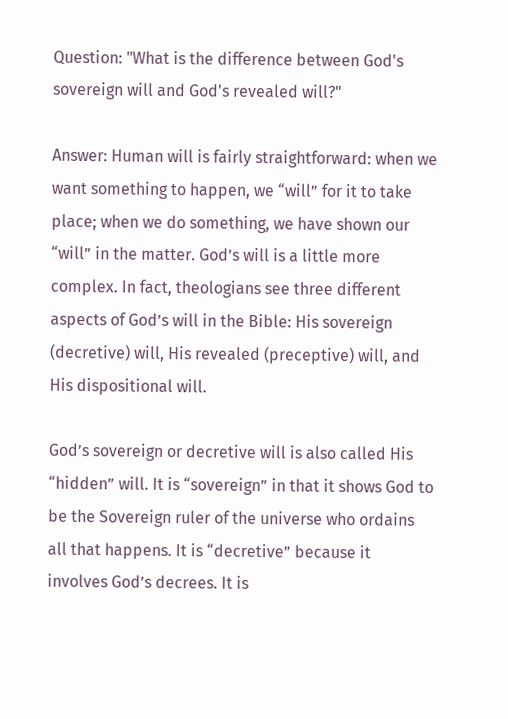Question: "What is the difference between God's sovereign will and God's revealed will?"

Answer: Human will is fairly straightforward: when we want something to happen, we “will” for it to take place; when we do something, we have shown our “will” in the matter. God’s will is a little more complex. In fact, theologians see three different aspects of God’s will in the Bible: His sovereign (decretive) will, His revealed (preceptive) will, and His dispositional will.

God’s sovereign or decretive will is also called His “hidden” will. It is “sovereign” in that it shows God to be the Sovereign ruler of the universe who ordains all that happens. It is “decretive” because it involves God’s decrees. It is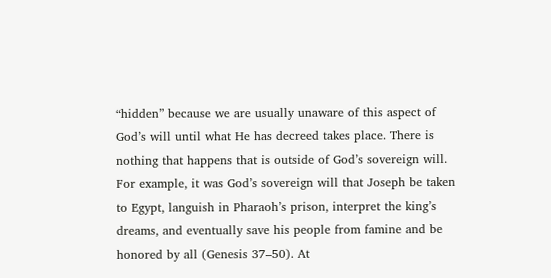“hidden” because we are usually unaware of this aspect of God’s will until what He has decreed takes place. There is nothing that happens that is outside of God’s sovereign will. For example, it was God’s sovereign will that Joseph be taken to Egypt, languish in Pharaoh’s prison, interpret the king’s dreams, and eventually save his people from famine and be honored by all (Genesis 37–50). At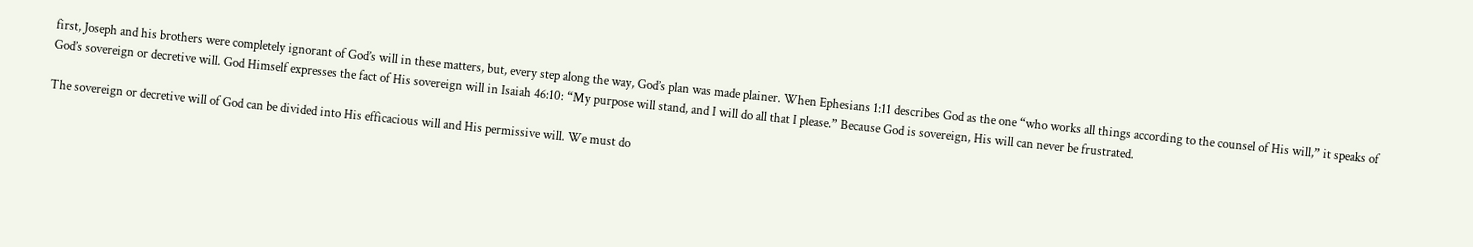first, Joseph and his brothers were completely ignorant of God’s will in these matters, but, every step along the way, God’s plan was made plainer. When Ephesians 1:11 describes God as the one “who works all things according to the counsel of His will,” it speaks of God’s sovereign or decretive will. God Himself expresses the fact of His sovereign will in Isaiah 46:10: “My purpose will stand, and I will do all that I please.” Because God is sovereign, His will can never be frustrated.

The sovereign or decretive will of God can be divided into His efficacious will and His permissive will. We must do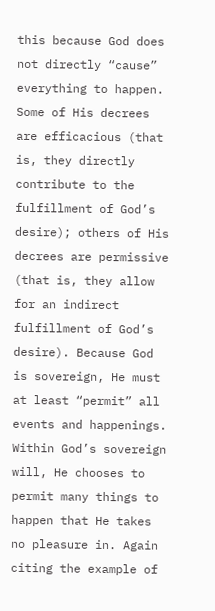this because God does not directly “cause” everything to happen. Some of His decrees are efficacious (that is, they directly contribute to the fulfillment of God’s desire); others of His decrees are permissive (that is, they allow for an indirect fulfillment of God’s desire). Because God is sovereign, He must at least “permit” all events and happenings. Within God’s sovereign will, He chooses to permit many things to happen that He takes no pleasure in. Again citing the example of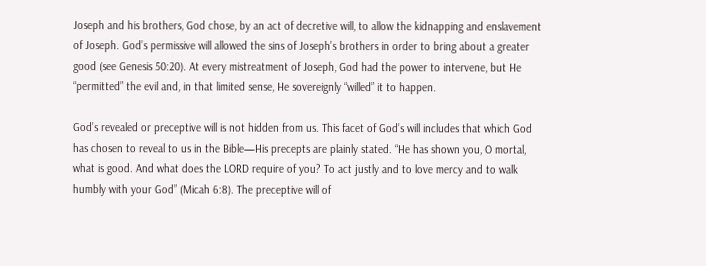Joseph and his brothers, God chose, by an act of decretive will, to allow the kidnapping and enslavement of Joseph. God’s permissive will allowed the sins of Joseph’s brothers in order to bring about a greater good (see Genesis 50:20). At every mistreatment of Joseph, God had the power to intervene, but He “permitted” the evil and, in that limited sense, He sovereignly “willed” it to happen.

God’s revealed or preceptive will is not hidden from us. This facet of God’s will includes that which God has chosen to reveal to us in the Bible—His precepts are plainly stated. “He has shown you, O mortal, what is good. And what does the LORD require of you? To act justly and to love mercy and to walk humbly with your God” (Micah 6:8). The preceptive will of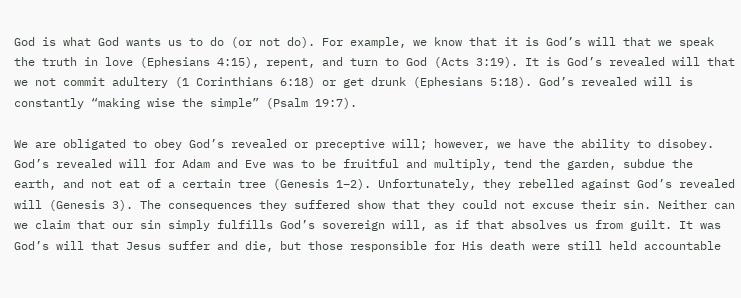God is what God wants us to do (or not do). For example, we know that it is God’s will that we speak the truth in love (Ephesians 4:15), repent, and turn to God (Acts 3:19). It is God’s revealed will that we not commit adultery (1 Corinthians 6:18) or get drunk (Ephesians 5:18). God’s revealed will is constantly “making wise the simple” (Psalm 19:7).

We are obligated to obey God’s revealed or preceptive will; however, we have the ability to disobey. God’s revealed will for Adam and Eve was to be fruitful and multiply, tend the garden, subdue the earth, and not eat of a certain tree (Genesis 1–2). Unfortunately, they rebelled against God’s revealed will (Genesis 3). The consequences they suffered show that they could not excuse their sin. Neither can we claim that our sin simply fulfills God’s sovereign will, as if that absolves us from guilt. It was God’s will that Jesus suffer and die, but those responsible for His death were still held accountable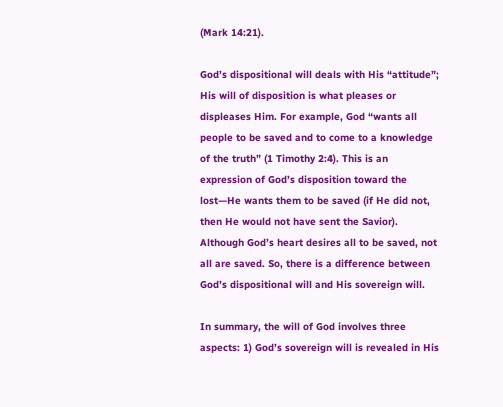(Mark 14:21).

God’s dispositional will deals with His “attitude”; His will of disposition is what pleases or displeases Him. For example, God “wants all people to be saved and to come to a knowledge of the truth” (1 Timothy 2:4). This is an expression of God’s disposition toward the lost—He wants them to be saved (if He did not, then He would not have sent the Savior). Although God’s heart desires all to be saved, not all are saved. So, there is a difference between God’s dispositional will and His sovereign will.

In summary, the will of God involves three aspects: 1) God’s sovereign will is revealed in His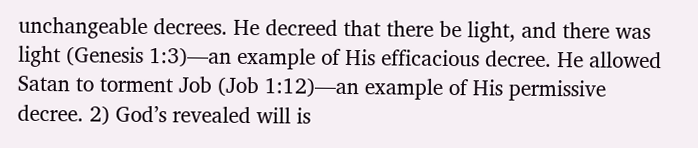unchangeable decrees. He decreed that there be light, and there was light (Genesis 1:3)—an example of His efficacious decree. He allowed Satan to torment Job (Job 1:12)—an example of His permissive decree. 2) God’s revealed will is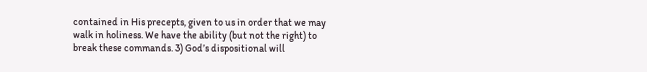contained in His precepts, given to us in order that we may walk in holiness. We have the ability (but not the right) to break these commands. 3) God’s dispositional will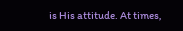is His attitude. At times,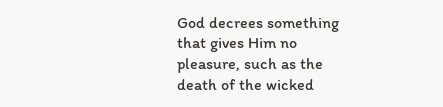God decrees something that gives Him no pleasure, such as the death of the wicked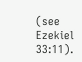(see Ezekiel 33:11).